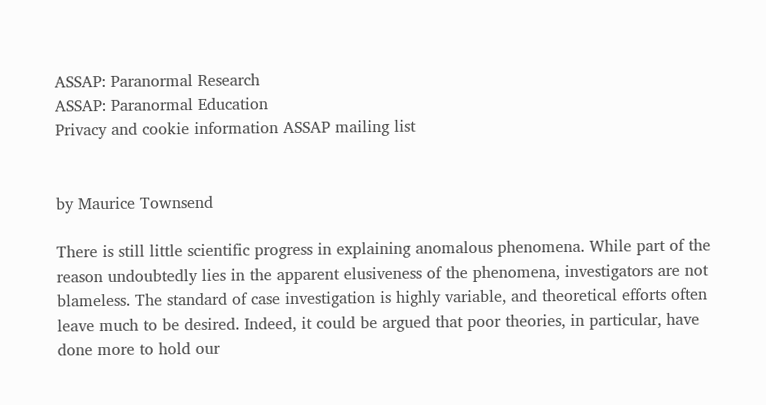ASSAP: Paranormal Research
ASSAP: Paranormal Education
Privacy and cookie information ASSAP mailing list


by Maurice Townsend

There is still little scientific progress in explaining anomalous phenomena. While part of the reason undoubtedly lies in the apparent elusiveness of the phenomena, investigators are not blameless. The standard of case investigation is highly variable, and theoretical efforts often leave much to be desired. Indeed, it could be argued that poor theories, in particular, have done more to hold our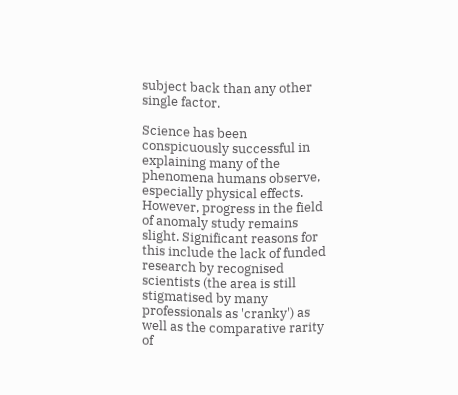subject back than any other single factor.

Science has been conspicuously successful in explaining many of the phenomena humans observe, especially physical effects. However, progress in the field of anomaly study remains slight. Significant reasons for this include the lack of funded research by recognised scientists (the area is still stigmatised by many professionals as 'cranky') as well as the comparative rarity of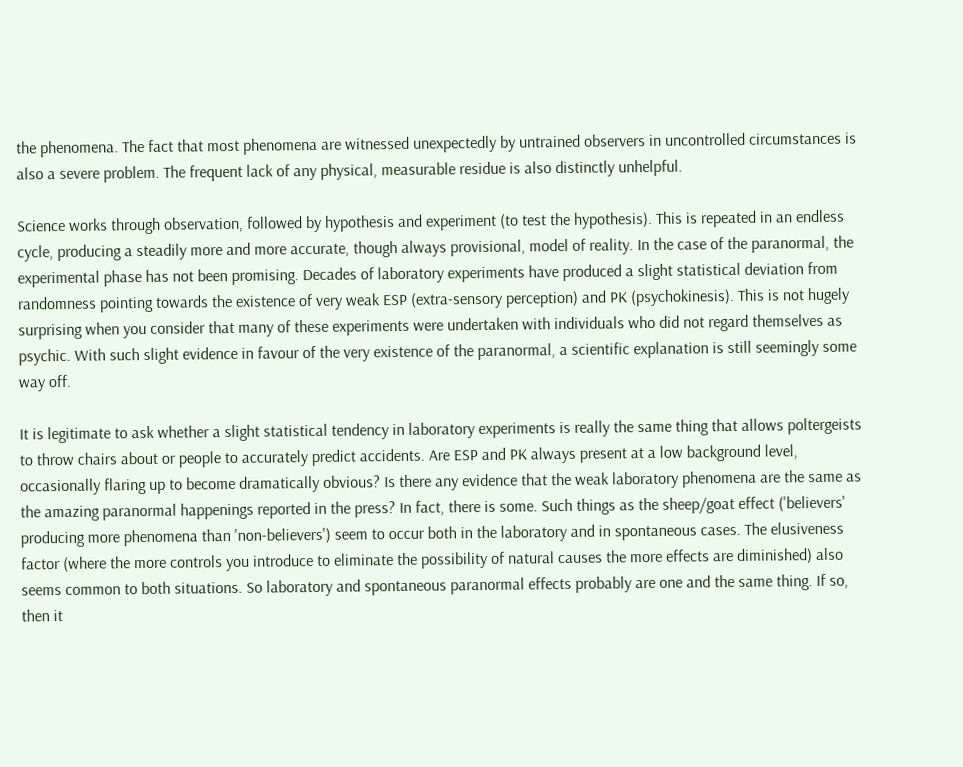the phenomena. The fact that most phenomena are witnessed unexpectedly by untrained observers in uncontrolled circumstances is also a severe problem. The frequent lack of any physical, measurable residue is also distinctly unhelpful.

Science works through observation, followed by hypothesis and experiment (to test the hypothesis). This is repeated in an endless cycle, producing a steadily more and more accurate, though always provisional, model of reality. In the case of the paranormal, the experimental phase has not been promising. Decades of laboratory experiments have produced a slight statistical deviation from randomness pointing towards the existence of very weak ESP (extra-sensory perception) and PK (psychokinesis). This is not hugely surprising when you consider that many of these experiments were undertaken with individuals who did not regard themselves as psychic. With such slight evidence in favour of the very existence of the paranormal, a scientific explanation is still seemingly some way off.

It is legitimate to ask whether a slight statistical tendency in laboratory experiments is really the same thing that allows poltergeists to throw chairs about or people to accurately predict accidents. Are ESP and PK always present at a low background level, occasionally flaring up to become dramatically obvious? Is there any evidence that the weak laboratory phenomena are the same as the amazing paranormal happenings reported in the press? In fact, there is some. Such things as the sheep/goat effect ('believers' producing more phenomena than 'non-believers') seem to occur both in the laboratory and in spontaneous cases. The elusiveness factor (where the more controls you introduce to eliminate the possibility of natural causes the more effects are diminished) also seems common to both situations. So laboratory and spontaneous paranormal effects probably are one and the same thing. If so, then it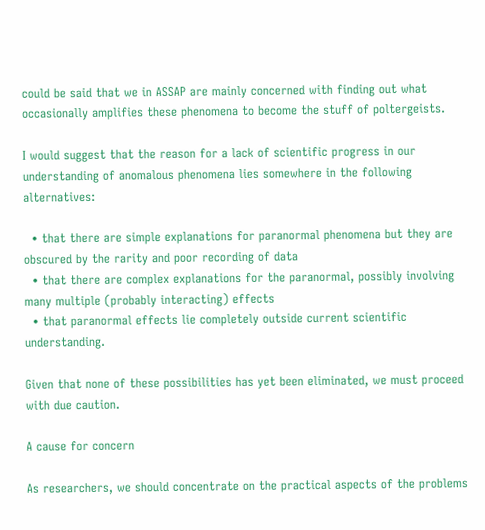could be said that we in ASSAP are mainly concerned with finding out what occasionally amplifies these phenomena to become the stuff of poltergeists.

I would suggest that the reason for a lack of scientific progress in our understanding of anomalous phenomena lies somewhere in the following alternatives:

  • that there are simple explanations for paranormal phenomena but they are obscured by the rarity and poor recording of data
  • that there are complex explanations for the paranormal, possibly involving many multiple (probably interacting) effects
  • that paranormal effects lie completely outside current scientific understanding.

Given that none of these possibilities has yet been eliminated, we must proceed with due caution.

A cause for concern

As researchers, we should concentrate on the practical aspects of the problems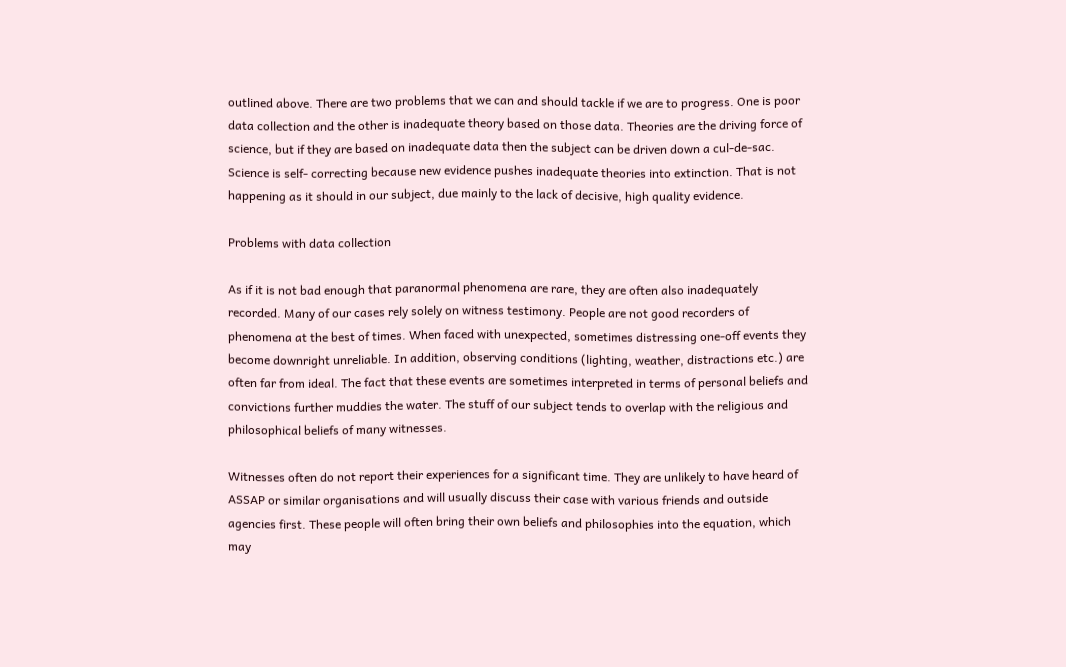outlined above. There are two problems that we can and should tackle if we are to progress. One is poor data collection and the other is inadequate theory based on those data. Theories are the driving force of science, but if they are based on inadequate data then the subject can be driven down a cul-de-sac. Science is self- correcting because new evidence pushes inadequate theories into extinction. That is not happening as it should in our subject, due mainly to the lack of decisive, high quality evidence.

Problems with data collection

As if it is not bad enough that paranormal phenomena are rare, they are often also inadequately recorded. Many of our cases rely solely on witness testimony. People are not good recorders of phenomena at the best of times. When faced with unexpected, sometimes distressing one-off events they become downright unreliable. In addition, observing conditions (lighting, weather, distractions etc.) are often far from ideal. The fact that these events are sometimes interpreted in terms of personal beliefs and convictions further muddies the water. The stuff of our subject tends to overlap with the religious and philosophical beliefs of many witnesses.

Witnesses often do not report their experiences for a significant time. They are unlikely to have heard of ASSAP or similar organisations and will usually discuss their case with various friends and outside agencies first. These people will often bring their own beliefs and philosophies into the equation, which may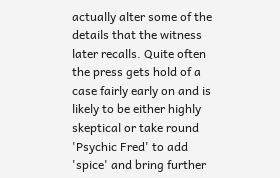actually alter some of the details that the witness later recalls. Quite often the press gets hold of a case fairly early on and is likely to be either highly skeptical or take round 'Psychic Fred' to add 'spice' and bring further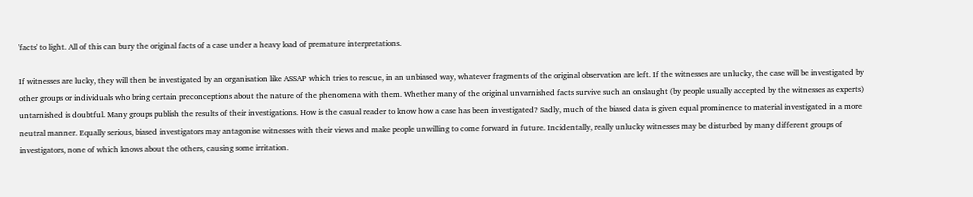'facts' to light. All of this can bury the original facts of a case under a heavy load of premature interpretations.

If witnesses are lucky, they will then be investigated by an organisation like ASSAP which tries to rescue, in an unbiased way, whatever fragments of the original observation are left. If the witnesses are unlucky, the case will be investigated by other groups or individuals who bring certain preconceptions about the nature of the phenomena with them. Whether many of the original unvarnished facts survive such an onslaught (by people usually accepted by the witnesses as experts) untarnished is doubtful. Many groups publish the results of their investigations. How is the casual reader to know how a case has been investigated? Sadly, much of the biased data is given equal prominence to material investigated in a more neutral manner. Equally serious, biased investigators may antagonise witnesses with their views and make people unwilling to come forward in future. Incidentally, really unlucky witnesses may be disturbed by many different groups of investigators, none of which knows about the others, causing some irritation.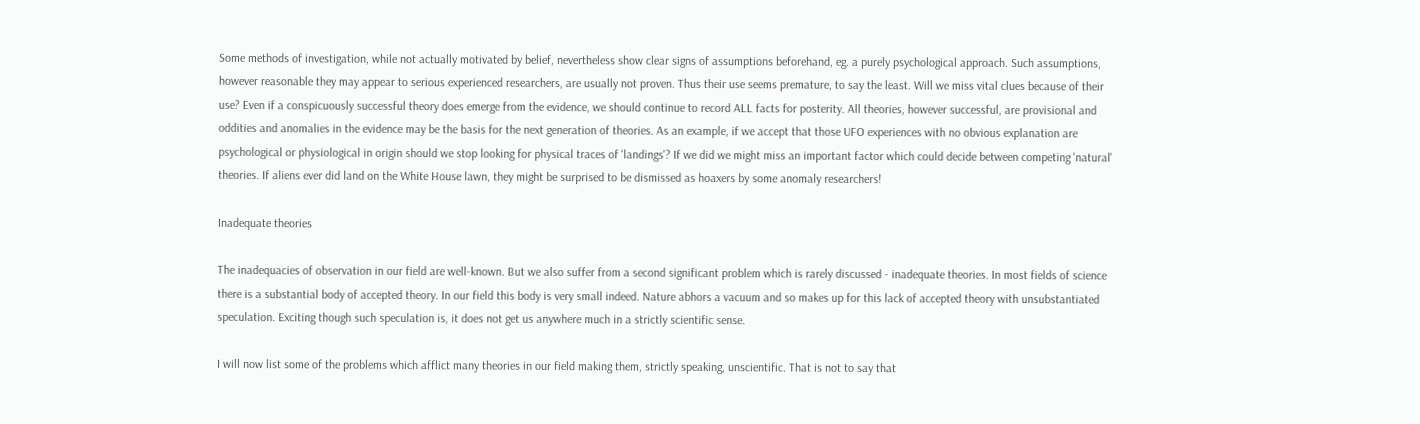Some methods of investigation, while not actually motivated by belief, nevertheless show clear signs of assumptions beforehand, eg. a purely psychological approach. Such assumptions, however reasonable they may appear to serious experienced researchers, are usually not proven. Thus their use seems premature, to say the least. Will we miss vital clues because of their use? Even if a conspicuously successful theory does emerge from the evidence, we should continue to record ALL facts for posterity. All theories, however successful, are provisional and oddities and anomalies in the evidence may be the basis for the next generation of theories. As an example, if we accept that those UFO experiences with no obvious explanation are psychological or physiological in origin should we stop looking for physical traces of 'landings'? If we did we might miss an important factor which could decide between competing 'natural' theories. If aliens ever did land on the White House lawn, they might be surprised to be dismissed as hoaxers by some anomaly researchers!

Inadequate theories

The inadequacies of observation in our field are well-known. But we also suffer from a second significant problem which is rarely discussed - inadequate theories. In most fields of science there is a substantial body of accepted theory. In our field this body is very small indeed. Nature abhors a vacuum and so makes up for this lack of accepted theory with unsubstantiated speculation. Exciting though such speculation is, it does not get us anywhere much in a strictly scientific sense.

I will now list some of the problems which afflict many theories in our field making them, strictly speaking, unscientific. That is not to say that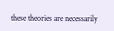these theories are necessarily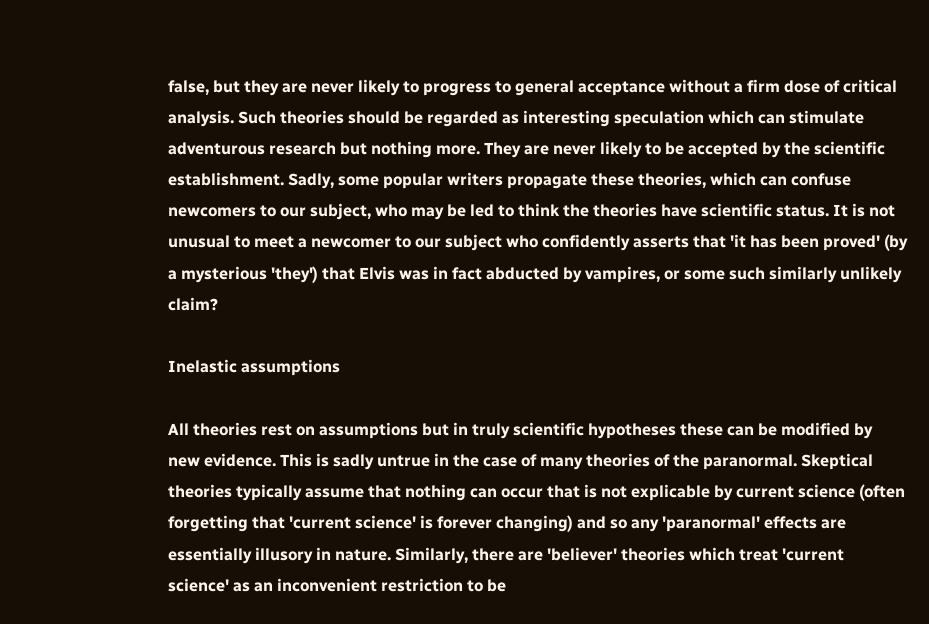false, but they are never likely to progress to general acceptance without a firm dose of critical analysis. Such theories should be regarded as interesting speculation which can stimulate adventurous research but nothing more. They are never likely to be accepted by the scientific establishment. Sadly, some popular writers propagate these theories, which can confuse newcomers to our subject, who may be led to think the theories have scientific status. It is not unusual to meet a newcomer to our subject who confidently asserts that 'it has been proved' (by a mysterious 'they') that Elvis was in fact abducted by vampires, or some such similarly unlikely claim?

Inelastic assumptions

All theories rest on assumptions but in truly scientific hypotheses these can be modified by new evidence. This is sadly untrue in the case of many theories of the paranormal. Skeptical theories typically assume that nothing can occur that is not explicable by current science (often forgetting that 'current science' is forever changing) and so any 'paranormal' effects are essentially illusory in nature. Similarly, there are 'believer' theories which treat 'current science' as an inconvenient restriction to be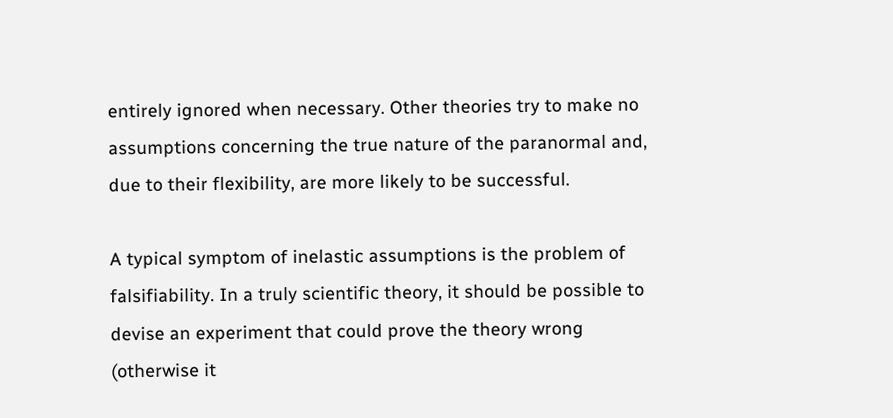entirely ignored when necessary. Other theories try to make no assumptions concerning the true nature of the paranormal and, due to their flexibility, are more likely to be successful.

A typical symptom of inelastic assumptions is the problem of falsifiability. In a truly scientific theory, it should be possible to devise an experiment that could prove the theory wrong (otherwise it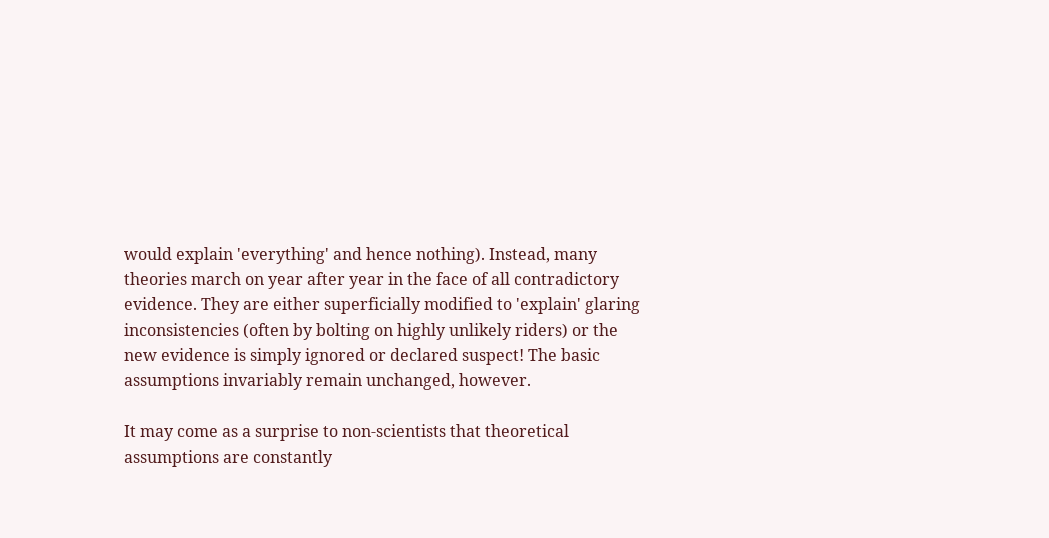would explain 'everything' and hence nothing). Instead, many theories march on year after year in the face of all contradictory evidence. They are either superficially modified to 'explain' glaring inconsistencies (often by bolting on highly unlikely riders) or the new evidence is simply ignored or declared suspect! The basic assumptions invariably remain unchanged, however.

It may come as a surprise to non-scientists that theoretical assumptions are constantly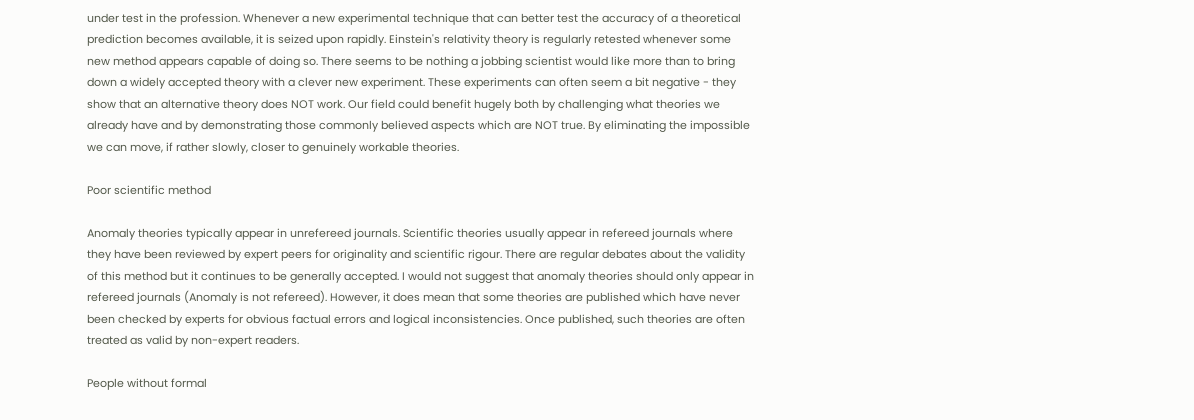under test in the profession. Whenever a new experimental technique that can better test the accuracy of a theoretical prediction becomes available, it is seized upon rapidly. Einstein's relativity theory is regularly retested whenever some new method appears capable of doing so. There seems to be nothing a jobbing scientist would like more than to bring down a widely accepted theory with a clever new experiment. These experiments can often seem a bit negative - they show that an alternative theory does NOT work. Our field could benefit hugely both by challenging what theories we already have and by demonstrating those commonly believed aspects which are NOT true. By eliminating the impossible we can move, if rather slowly, closer to genuinely workable theories.

Poor scientific method

Anomaly theories typically appear in unrefereed journals. Scientific theories usually appear in refereed journals where they have been reviewed by expert peers for originality and scientific rigour. There are regular debates about the validity of this method but it continues to be generally accepted. I would not suggest that anomaly theories should only appear in refereed journals (Anomaly is not refereed). However, it does mean that some theories are published which have never been checked by experts for obvious factual errors and logical inconsistencies. Once published, such theories are often treated as valid by non-expert readers.

People without formal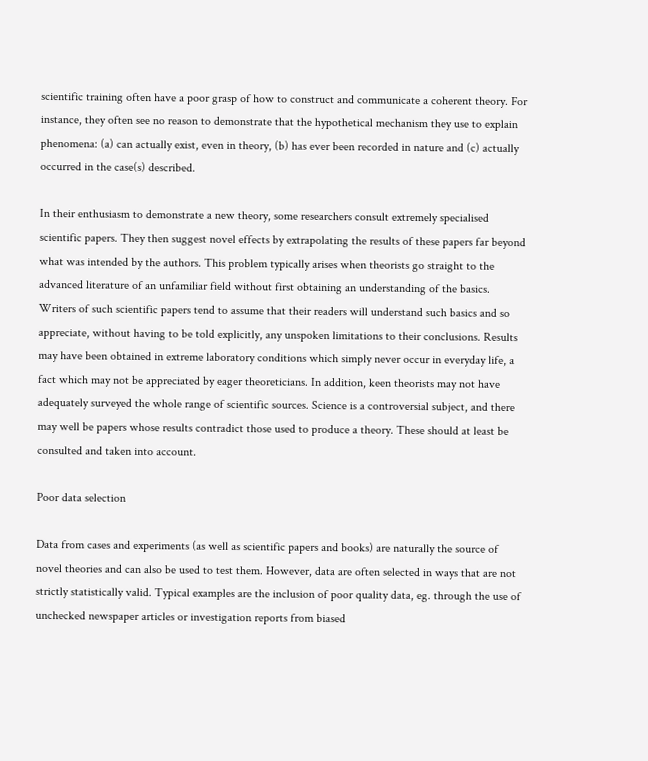scientific training often have a poor grasp of how to construct and communicate a coherent theory. For instance, they often see no reason to demonstrate that the hypothetical mechanism they use to explain phenomena: (a) can actually exist, even in theory, (b) has ever been recorded in nature and (c) actually occurred in the case(s) described.

In their enthusiasm to demonstrate a new theory, some researchers consult extremely specialised scientific papers. They then suggest novel effects by extrapolating the results of these papers far beyond what was intended by the authors. This problem typically arises when theorists go straight to the advanced literature of an unfamiliar field without first obtaining an understanding of the basics. Writers of such scientific papers tend to assume that their readers will understand such basics and so appreciate, without having to be told explicitly, any unspoken limitations to their conclusions. Results may have been obtained in extreme laboratory conditions which simply never occur in everyday life, a fact which may not be appreciated by eager theoreticians. In addition, keen theorists may not have adequately surveyed the whole range of scientific sources. Science is a controversial subject, and there may well be papers whose results contradict those used to produce a theory. These should at least be consulted and taken into account.

Poor data selection

Data from cases and experiments (as well as scientific papers and books) are naturally the source of novel theories and can also be used to test them. However, data are often selected in ways that are not strictly statistically valid. Typical examples are the inclusion of poor quality data, eg. through the use of unchecked newspaper articles or investigation reports from biased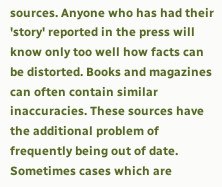sources. Anyone who has had their 'story' reported in the press will know only too well how facts can be distorted. Books and magazines can often contain similar inaccuracies. These sources have the additional problem of frequently being out of date. Sometimes cases which are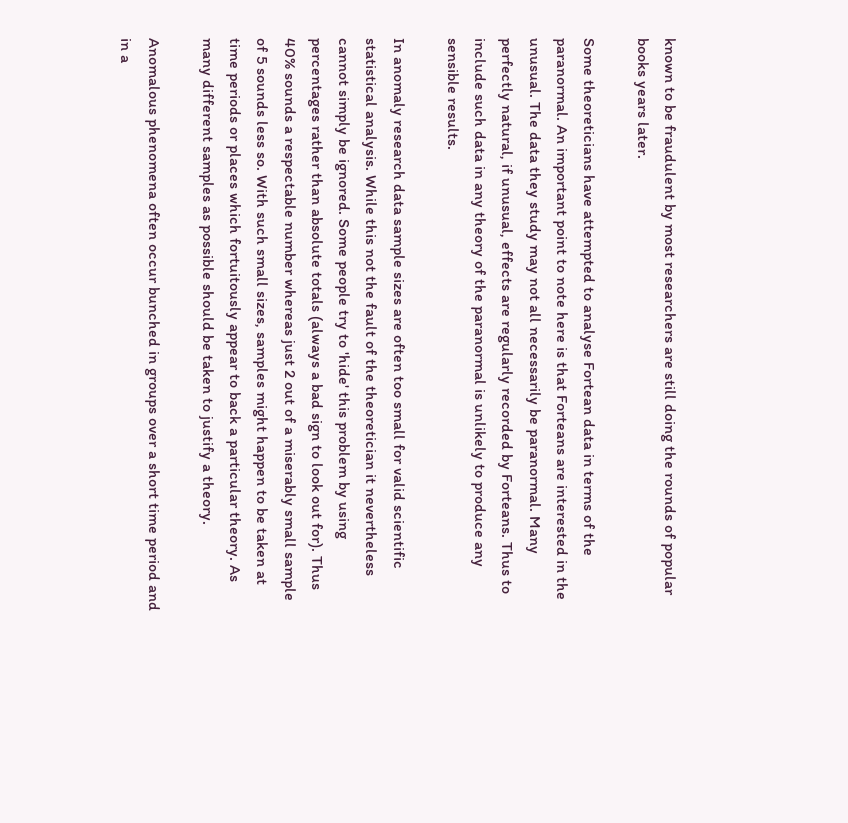known to be fraudulent by most researchers are still doing the rounds of popular books years later.

Some theoreticians have attempted to analyse Fortean data in terms of the paranormal. An important point to note here is that Forteans are interested in the unusual. The data they study may not all necessarily be paranormal. Many perfectly natural, if unusual, effects are regularly recorded by Forteans. Thus to include such data in any theory of the paranormal is unlikely to produce any sensible results.

In anomaly research data sample sizes are often too small for valid scientific statistical analysis. While this not the fault of the theoretician it nevertheless cannot simply be ignored. Some people try to 'hide' this problem by using percentages rather than absolute totals (always a bad sign to look out for). Thus 40% sounds a respectable number whereas just 2 out of a miserably small sample of 5 sounds less so. With such small sizes, samples might happen to be taken at time periods or places which fortuitously appear to back a particular theory. As many different samples as possible should be taken to justify a theory.

Anomalous phenomena often occur bunched in groups over a short time period and in a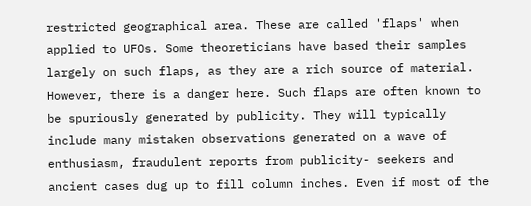restricted geographical area. These are called 'flaps' when applied to UFOs. Some theoreticians have based their samples largely on such flaps, as they are a rich source of material. However, there is a danger here. Such flaps are often known to be spuriously generated by publicity. They will typically include many mistaken observations generated on a wave of enthusiasm, fraudulent reports from publicity- seekers and ancient cases dug up to fill column inches. Even if most of the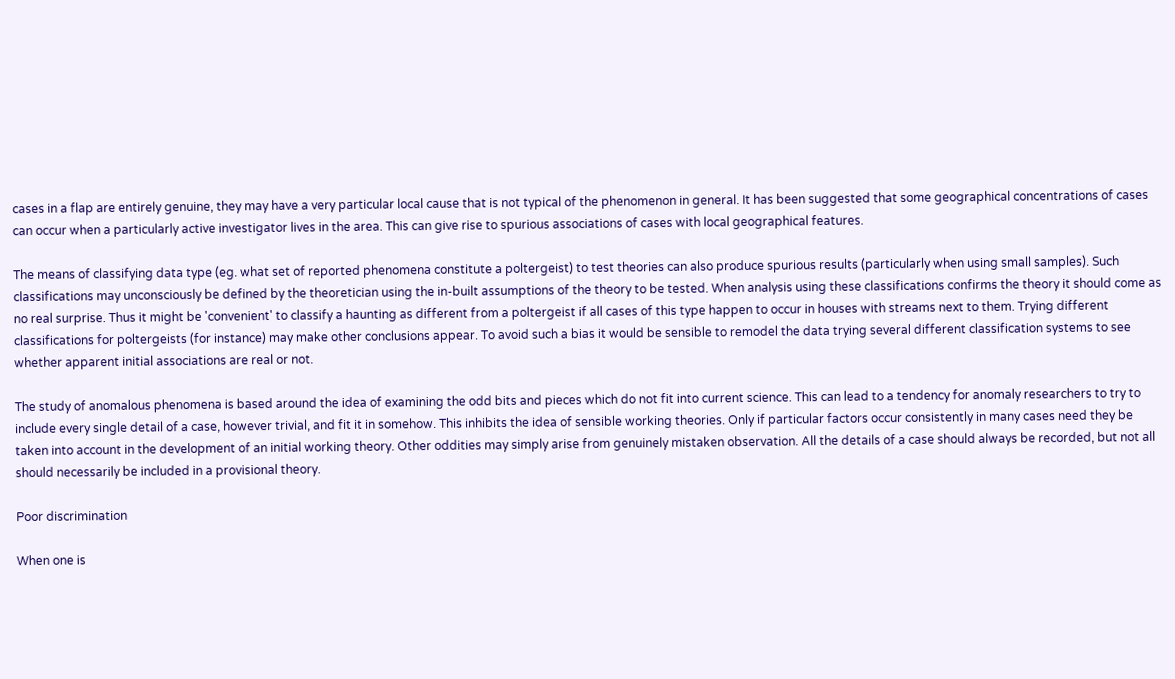cases in a flap are entirely genuine, they may have a very particular local cause that is not typical of the phenomenon in general. It has been suggested that some geographical concentrations of cases can occur when a particularly active investigator lives in the area. This can give rise to spurious associations of cases with local geographical features.

The means of classifying data type (eg. what set of reported phenomena constitute a poltergeist) to test theories can also produce spurious results (particularly when using small samples). Such classifications may unconsciously be defined by the theoretician using the in-built assumptions of the theory to be tested. When analysis using these classifications confirms the theory it should come as no real surprise. Thus it might be 'convenient' to classify a haunting as different from a poltergeist if all cases of this type happen to occur in houses with streams next to them. Trying different classifications for poltergeists (for instance) may make other conclusions appear. To avoid such a bias it would be sensible to remodel the data trying several different classification systems to see whether apparent initial associations are real or not.

The study of anomalous phenomena is based around the idea of examining the odd bits and pieces which do not fit into current science. This can lead to a tendency for anomaly researchers to try to include every single detail of a case, however trivial, and fit it in somehow. This inhibits the idea of sensible working theories. Only if particular factors occur consistently in many cases need they be taken into account in the development of an initial working theory. Other oddities may simply arise from genuinely mistaken observation. All the details of a case should always be recorded, but not all should necessarily be included in a provisional theory.

Poor discrimination

When one is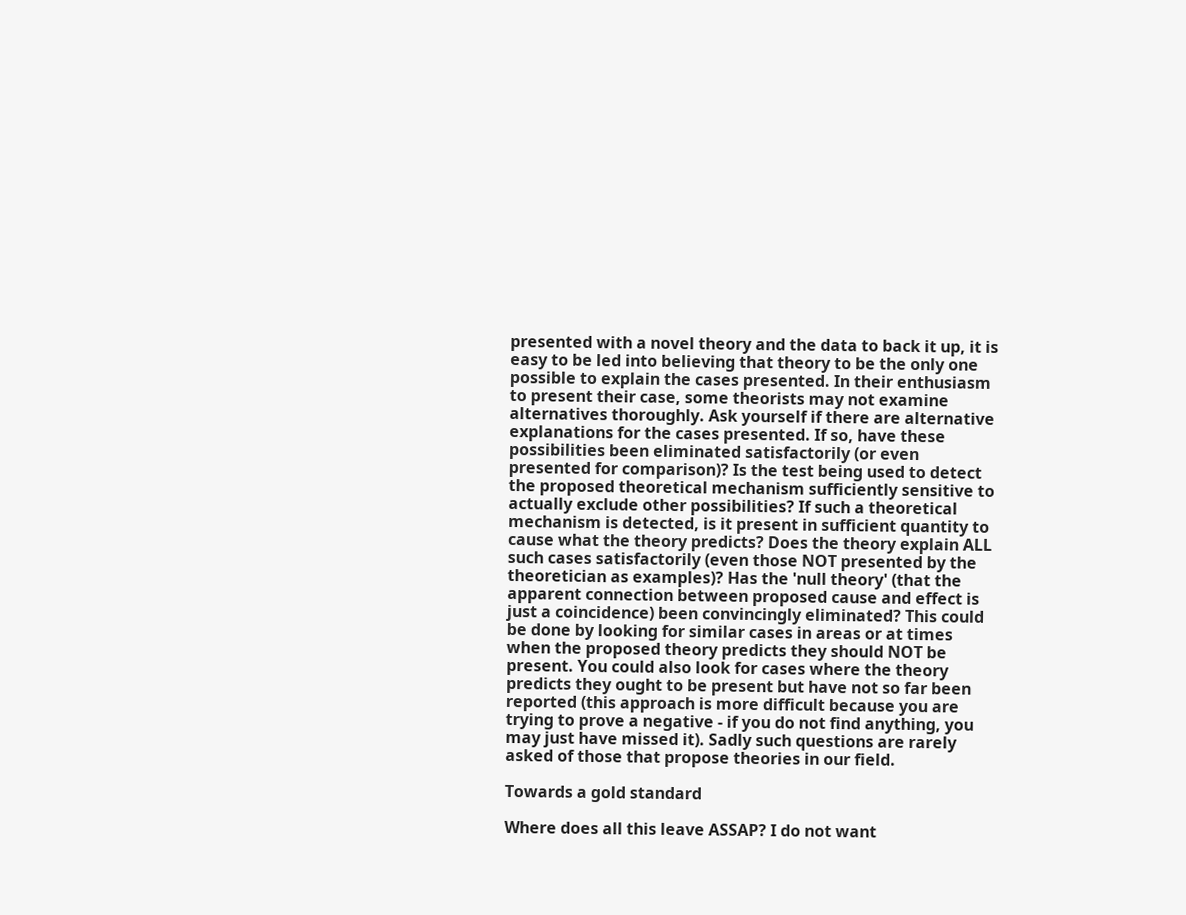presented with a novel theory and the data to back it up, it is easy to be led into believing that theory to be the only one possible to explain the cases presented. In their enthusiasm to present their case, some theorists may not examine alternatives thoroughly. Ask yourself if there are alternative explanations for the cases presented. If so, have these possibilities been eliminated satisfactorily (or even presented for comparison)? Is the test being used to detect the proposed theoretical mechanism sufficiently sensitive to actually exclude other possibilities? If such a theoretical mechanism is detected, is it present in sufficient quantity to cause what the theory predicts? Does the theory explain ALL such cases satisfactorily (even those NOT presented by the theoretician as examples)? Has the 'null theory' (that the apparent connection between proposed cause and effect is just a coincidence) been convincingly eliminated? This could be done by looking for similar cases in areas or at times when the proposed theory predicts they should NOT be present. You could also look for cases where the theory predicts they ought to be present but have not so far been reported (this approach is more difficult because you are trying to prove a negative - if you do not find anything, you may just have missed it). Sadly such questions are rarely asked of those that propose theories in our field.

Towards a gold standard

Where does all this leave ASSAP? I do not want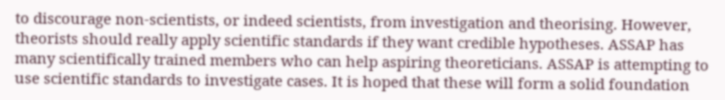to discourage non-scientists, or indeed scientists, from investigation and theorising. However, theorists should really apply scientific standards if they want credible hypotheses. ASSAP has many scientifically trained members who can help aspiring theoreticians. ASSAP is attempting to use scientific standards to investigate cases. It is hoped that these will form a solid foundation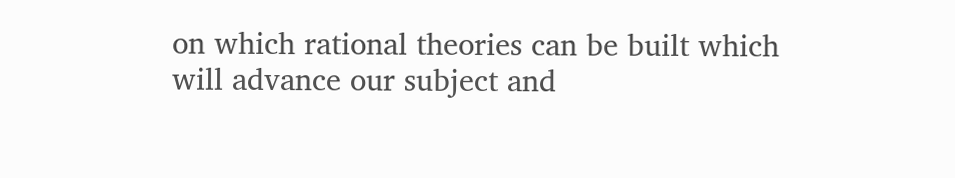on which rational theories can be built which will advance our subject and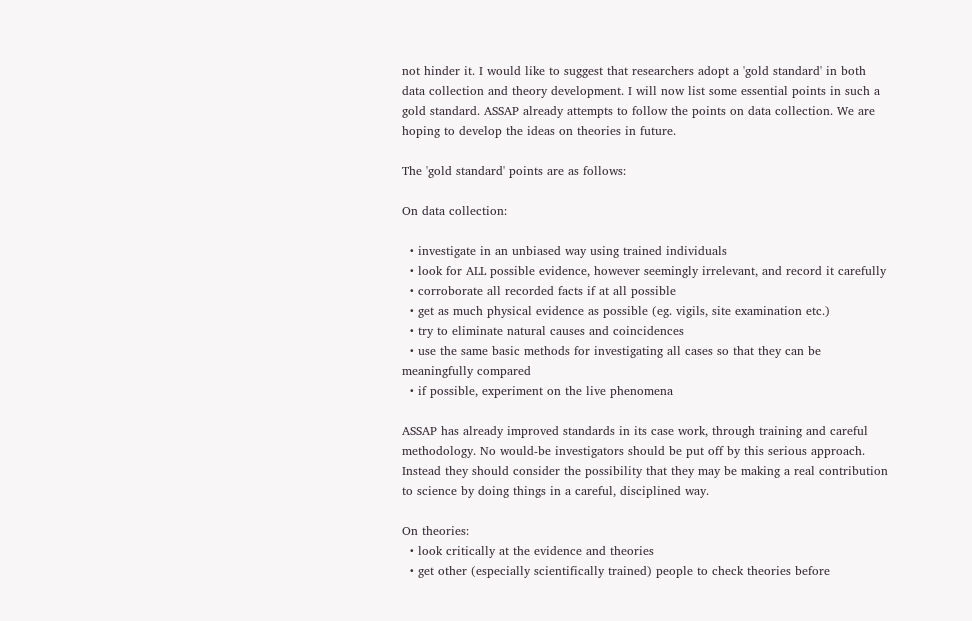not hinder it. I would like to suggest that researchers adopt a 'gold standard' in both data collection and theory development. I will now list some essential points in such a gold standard. ASSAP already attempts to follow the points on data collection. We are hoping to develop the ideas on theories in future.

The 'gold standard' points are as follows:

On data collection:

  • investigate in an unbiased way using trained individuals
  • look for ALL possible evidence, however seemingly irrelevant, and record it carefully
  • corroborate all recorded facts if at all possible
  • get as much physical evidence as possible (eg. vigils, site examination etc.)
  • try to eliminate natural causes and coincidences
  • use the same basic methods for investigating all cases so that they can be meaningfully compared
  • if possible, experiment on the live phenomena

ASSAP has already improved standards in its case work, through training and careful methodology. No would-be investigators should be put off by this serious approach. Instead they should consider the possibility that they may be making a real contribution to science by doing things in a careful, disciplined way.

On theories:
  • look critically at the evidence and theories
  • get other (especially scientifically trained) people to check theories before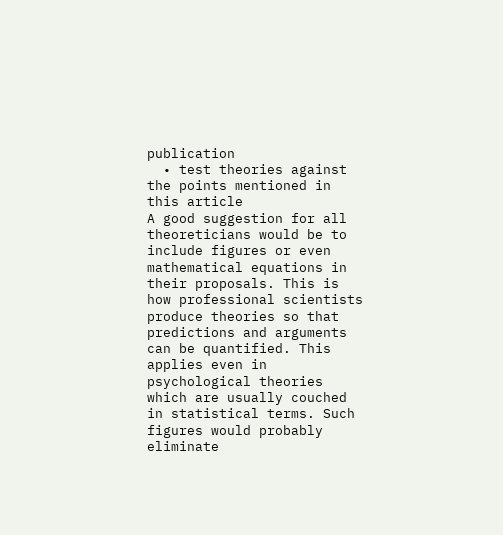publication
  • test theories against the points mentioned in this article
A good suggestion for all theoreticians would be to include figures or even mathematical equations in their proposals. This is how professional scientists produce theories so that predictions and arguments can be quantified. This applies even in psychological theories which are usually couched in statistical terms. Such figures would probably eliminate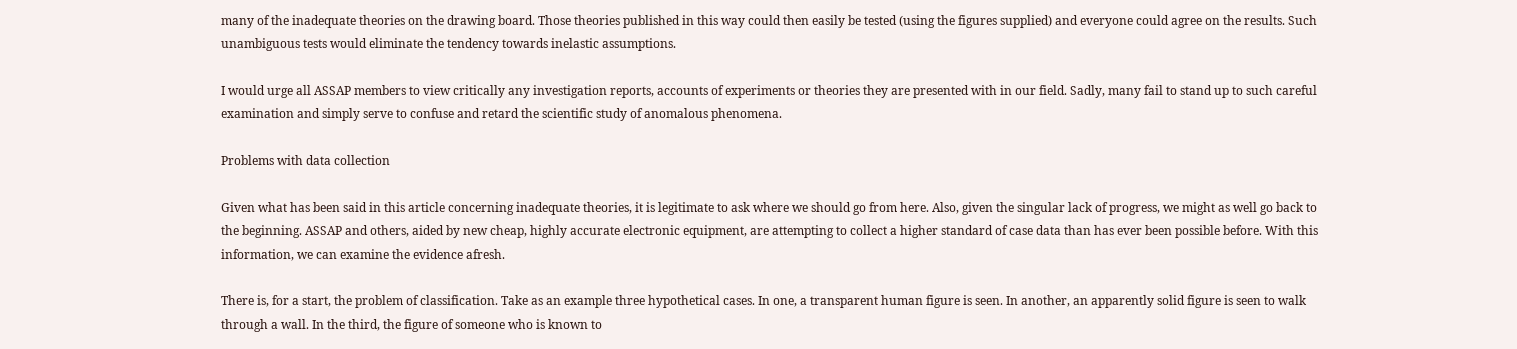many of the inadequate theories on the drawing board. Those theories published in this way could then easily be tested (using the figures supplied) and everyone could agree on the results. Such unambiguous tests would eliminate the tendency towards inelastic assumptions.

I would urge all ASSAP members to view critically any investigation reports, accounts of experiments or theories they are presented with in our field. Sadly, many fail to stand up to such careful examination and simply serve to confuse and retard the scientific study of anomalous phenomena.

Problems with data collection

Given what has been said in this article concerning inadequate theories, it is legitimate to ask where we should go from here. Also, given the singular lack of progress, we might as well go back to the beginning. ASSAP and others, aided by new cheap, highly accurate electronic equipment, are attempting to collect a higher standard of case data than has ever been possible before. With this information, we can examine the evidence afresh.

There is, for a start, the problem of classification. Take as an example three hypothetical cases. In one, a transparent human figure is seen. In another, an apparently solid figure is seen to walk through a wall. In the third, the figure of someone who is known to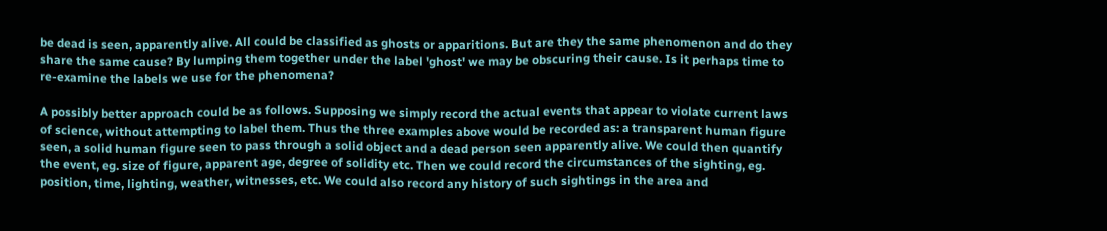be dead is seen, apparently alive. All could be classified as ghosts or apparitions. But are they the same phenomenon and do they share the same cause? By lumping them together under the label 'ghost' we may be obscuring their cause. Is it perhaps time to re-examine the labels we use for the phenomena?

A possibly better approach could be as follows. Supposing we simply record the actual events that appear to violate current laws of science, without attempting to label them. Thus the three examples above would be recorded as: a transparent human figure seen, a solid human figure seen to pass through a solid object and a dead person seen apparently alive. We could then quantify the event, eg. size of figure, apparent age, degree of solidity etc. Then we could record the circumstances of the sighting, eg. position, time, lighting, weather, witnesses, etc. We could also record any history of such sightings in the area and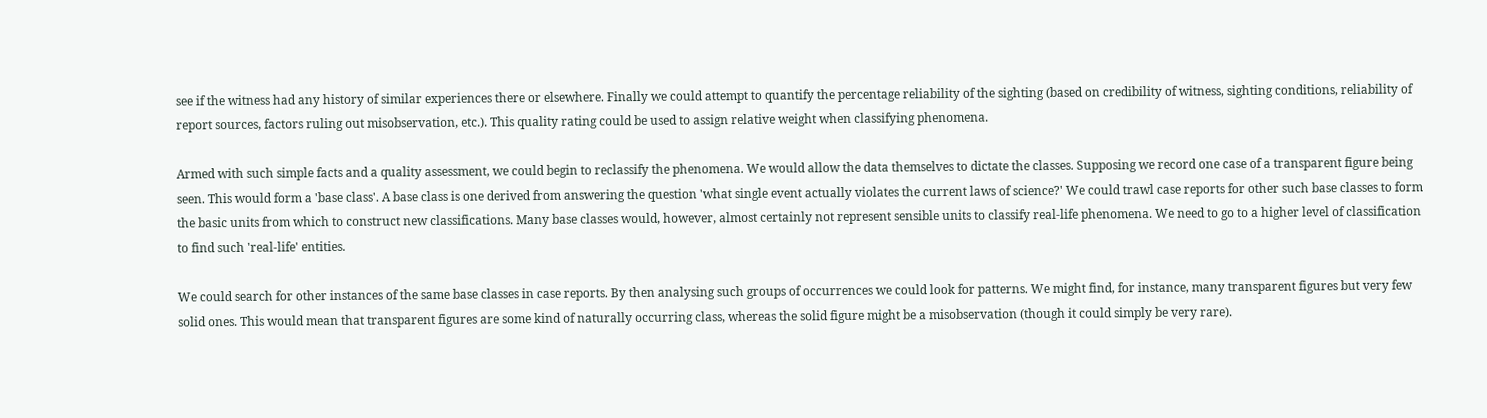see if the witness had any history of similar experiences there or elsewhere. Finally we could attempt to quantify the percentage reliability of the sighting (based on credibility of witness, sighting conditions, reliability of report sources, factors ruling out misobservation, etc.). This quality rating could be used to assign relative weight when classifying phenomena.

Armed with such simple facts and a quality assessment, we could begin to reclassify the phenomena. We would allow the data themselves to dictate the classes. Supposing we record one case of a transparent figure being seen. This would form a 'base class'. A base class is one derived from answering the question 'what single event actually violates the current laws of science?' We could trawl case reports for other such base classes to form the basic units from which to construct new classifications. Many base classes would, however, almost certainly not represent sensible units to classify real-life phenomena. We need to go to a higher level of classification to find such 'real-life' entities.

We could search for other instances of the same base classes in case reports. By then analysing such groups of occurrences we could look for patterns. We might find, for instance, many transparent figures but very few solid ones. This would mean that transparent figures are some kind of naturally occurring class, whereas the solid figure might be a misobservation (though it could simply be very rare).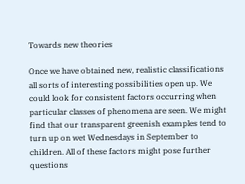Towards new theories

Once we have obtained new, realistic classifications all sorts of interesting possibilities open up. We could look for consistent factors occurring when particular classes of phenomena are seen. We might find that our transparent greenish examples tend to turn up on wet Wednesdays in September to children. All of these factors might pose further questions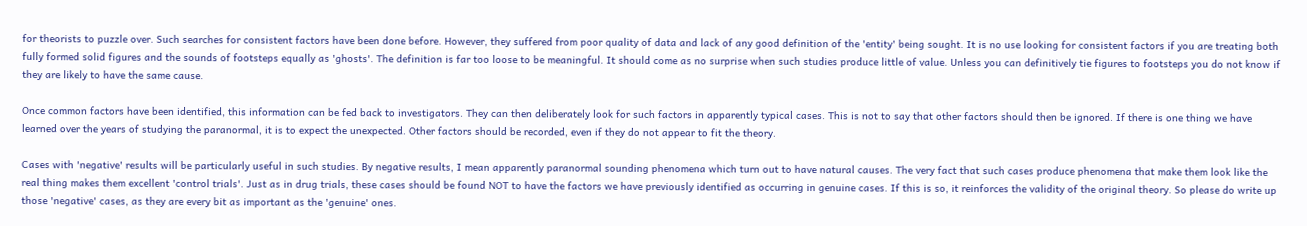for theorists to puzzle over. Such searches for consistent factors have been done before. However, they suffered from poor quality of data and lack of any good definition of the 'entity' being sought. It is no use looking for consistent factors if you are treating both fully formed solid figures and the sounds of footsteps equally as 'ghosts'. The definition is far too loose to be meaningful. It should come as no surprise when such studies produce little of value. Unless you can definitively tie figures to footsteps you do not know if they are likely to have the same cause.

Once common factors have been identified, this information can be fed back to investigators. They can then deliberately look for such factors in apparently typical cases. This is not to say that other factors should then be ignored. If there is one thing we have learned over the years of studying the paranormal, it is to expect the unexpected. Other factors should be recorded, even if they do not appear to fit the theory.

Cases with 'negative' results will be particularly useful in such studies. By negative results, I mean apparently paranormal sounding phenomena which turn out to have natural causes. The very fact that such cases produce phenomena that make them look like the real thing makes them excellent 'control trials'. Just as in drug trials, these cases should be found NOT to have the factors we have previously identified as occurring in genuine cases. If this is so, it reinforces the validity of the original theory. So please do write up those 'negative' cases, as they are every bit as important as the 'genuine' ones.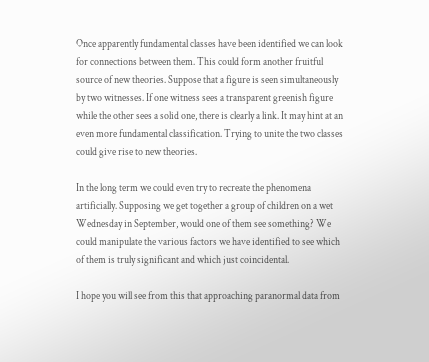Once apparently fundamental classes have been identified we can look for connections between them. This could form another fruitful source of new theories. Suppose that a figure is seen simultaneously by two witnesses. If one witness sees a transparent greenish figure while the other sees a solid one, there is clearly a link. It may hint at an even more fundamental classification. Trying to unite the two classes could give rise to new theories.

In the long term we could even try to recreate the phenomena artificially. Supposing we get together a group of children on a wet Wednesday in September, would one of them see something? We could manipulate the various factors we have identified to see which of them is truly significant and which just coincidental.

I hope you will see from this that approaching paranormal data from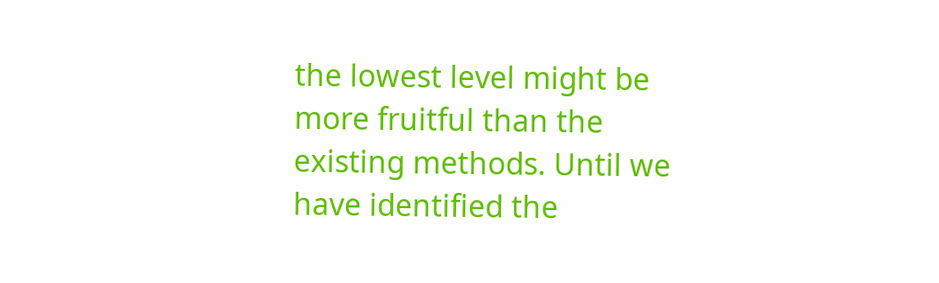the lowest level might be more fruitful than the existing methods. Until we have identified the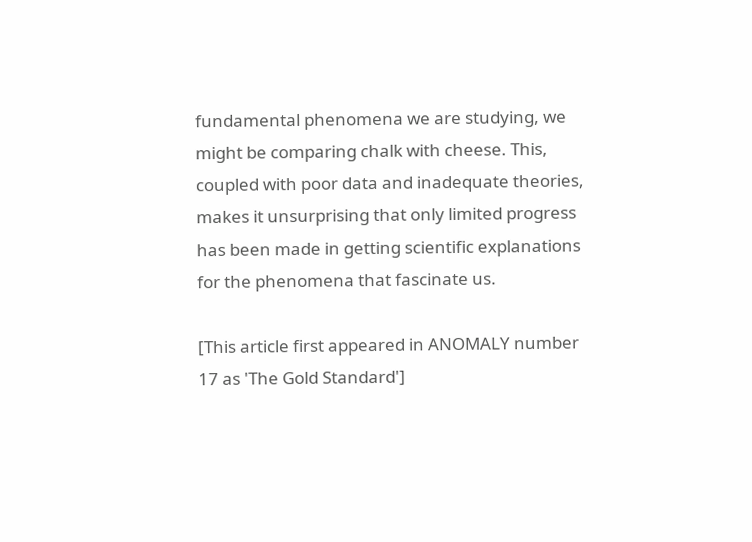fundamental phenomena we are studying, we might be comparing chalk with cheese. This, coupled with poor data and inadequate theories, makes it unsurprising that only limited progress has been made in getting scientific explanations for the phenomena that fascinate us.

[This article first appeared in ANOMALY number 17 as 'The Gold Standard']